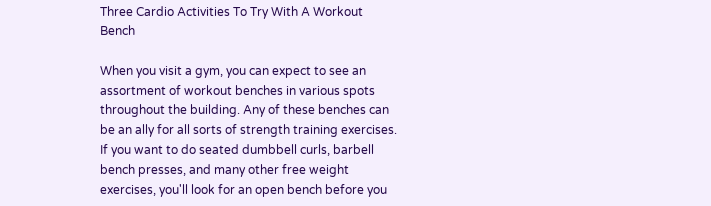Three Cardio Activities To Try With A Workout Bench

When you visit a gym, you can expect to see an assortment of workout benches in various spots throughout the building. Any of these benches can be an ally for all sorts of strength training exercises. If you want to do seated dumbbell curls, barbell bench presses, and many other free weight exercises, you'll look for an open bench before you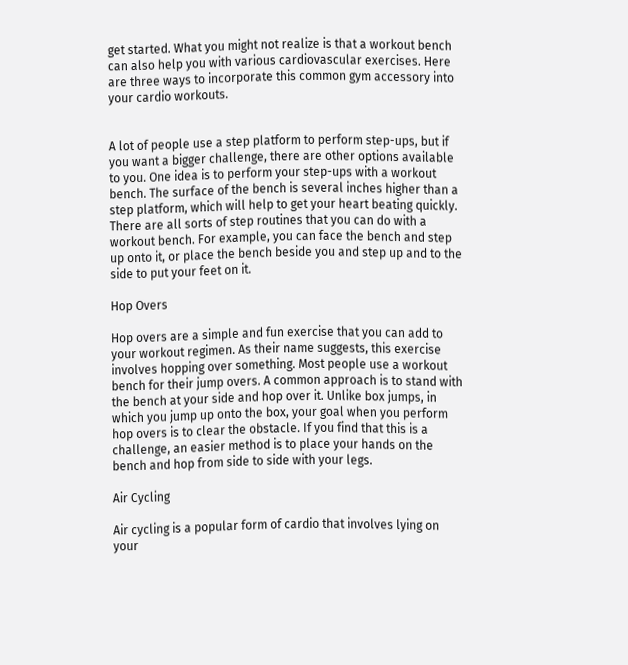get started. What you might not realize is that a workout bench can also help you with various cardiovascular exercises. Here are three ways to incorporate this common gym accessory into your cardio workouts.


A lot of people use a step platform to perform step-ups, but if you want a bigger challenge, there are other options available to you. One idea is to perform your step-ups with a workout bench. The surface of the bench is several inches higher than a step platform, which will help to get your heart beating quickly. There are all sorts of step routines that you can do with a workout bench. For example, you can face the bench and step up onto it, or place the bench beside you and step up and to the side to put your feet on it.

Hop Overs

Hop overs are a simple and fun exercise that you can add to your workout regimen. As their name suggests, this exercise involves hopping over something. Most people use a workout bench for their jump overs. A common approach is to stand with the bench at your side and hop over it. Unlike box jumps, in which you jump up onto the box, your goal when you perform hop overs is to clear the obstacle. If you find that this is a challenge, an easier method is to place your hands on the bench and hop from side to side with your legs.

Air Cycling

Air cycling is a popular form of cardio that involves lying on your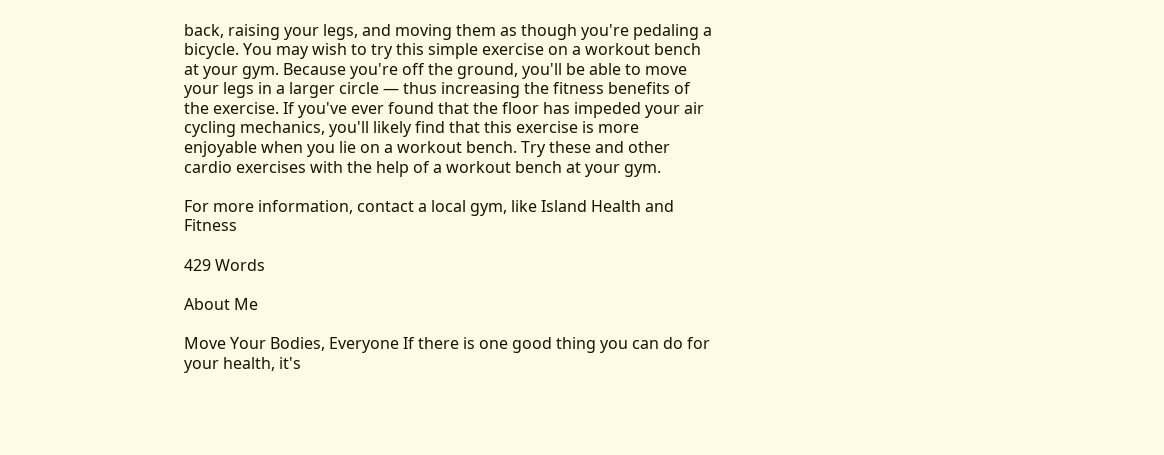back, raising your legs, and moving them as though you're pedaling a bicycle. You may wish to try this simple exercise on a workout bench at your gym. Because you're off the ground, you'll be able to move your legs in a larger circle — thus increasing the fitness benefits of the exercise. If you've ever found that the floor has impeded your air cycling mechanics, you'll likely find that this exercise is more enjoyable when you lie on a workout bench. Try these and other cardio exercises with the help of a workout bench at your gym.

For more information, contact a local gym, like Island Health and Fitness

429 Words

About Me

Move Your Bodies, Everyone If there is one good thing you can do for your health, it's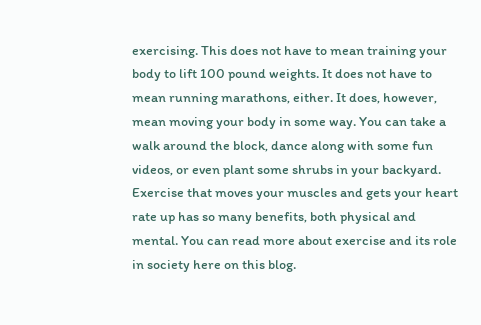exercising. This does not have to mean training your body to lift 100 pound weights. It does not have to mean running marathons, either. It does, however, mean moving your body in some way. You can take a walk around the block, dance along with some fun videos, or even plant some shrubs in your backyard. Exercise that moves your muscles and gets your heart rate up has so many benefits, both physical and mental. You can read more about exercise and its role in society here on this blog.